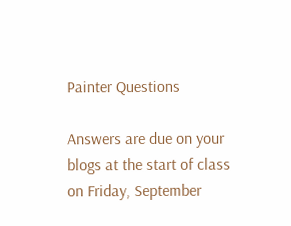Painter Questions

Answers are due on your blogs at the start of class on Friday, September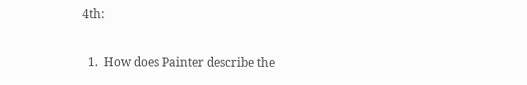4th:

  1.  How does Painter describe the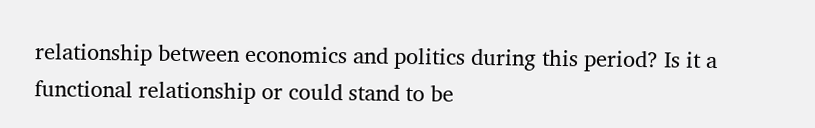relationship between economics and politics during this period? Is it a functional relationship or could stand to be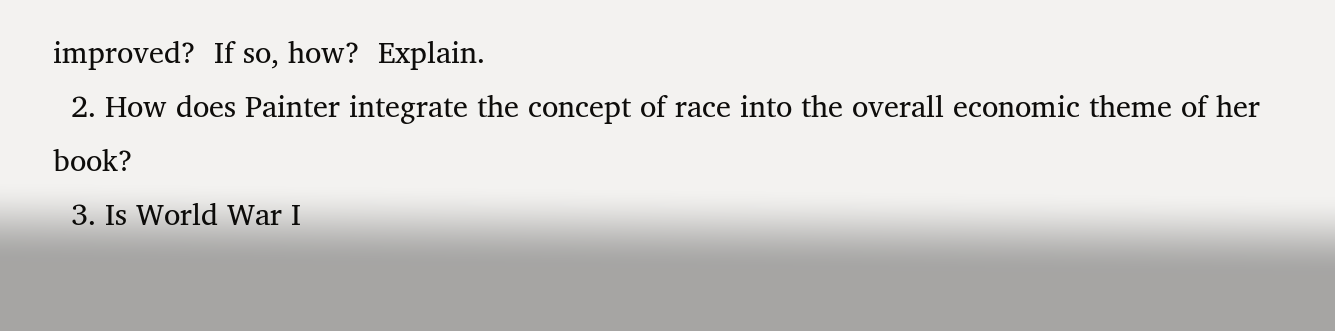improved?  If so, how?  Explain.
  2. How does Painter integrate the concept of race into the overall economic theme of her book?
  3. Is World War I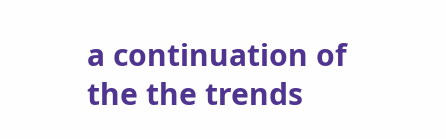a continuation of the the trends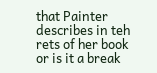that Painter describes in teh rets of her book or is it a break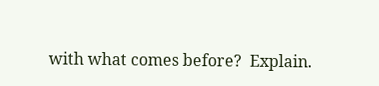with what comes before?  Explain.